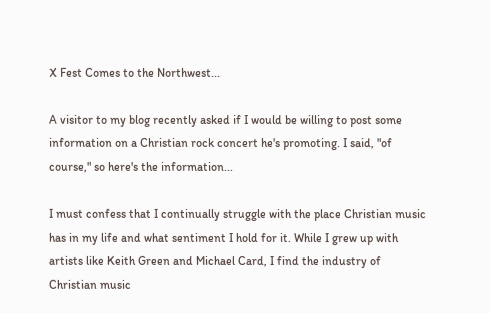X Fest Comes to the Northwest...

A visitor to my blog recently asked if I would be willing to post some information on a Christian rock concert he's promoting. I said, "of course," so here's the information...

I must confess that I continually struggle with the place Christian music has in my life and what sentiment I hold for it. While I grew up with artists like Keith Green and Michael Card, I find the industry of Christian music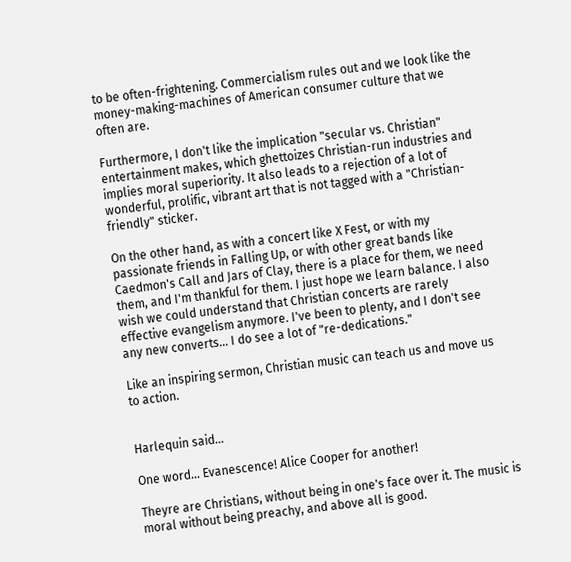to be often-frightening. Commercialism rules out and we look like the money-making-machines of American consumer culture that we often are.

Furthermore, I don't like the implication "secular vs. Christian" entertainment makes, which ghettoizes Christian-run industries and implies moral superiority. It also leads to a rejection of a lot of wonderful, prolific, vibrant art that is not tagged with a "Christian-friendly" sticker.

On the other hand, as with a concert like X Fest, or with my passionate friends in Falling Up, or with other great bands like Caedmon's Call and Jars of Clay, there is a place for them, we need them, and I'm thankful for them. I just hope we learn balance. I also wish we could understand that Christian concerts are rarely effective evangelism anymore. I've been to plenty, and I don't see any new converts... I do see a lot of "re-dedications."

Like an inspiring sermon, Christian music can teach us and move us to action.


Harlequin said...

One word... Evanescence! Alice Cooper for another!

Theyre are Christians, without being in one's face over it. The music is moral without being preachy, and above all is good.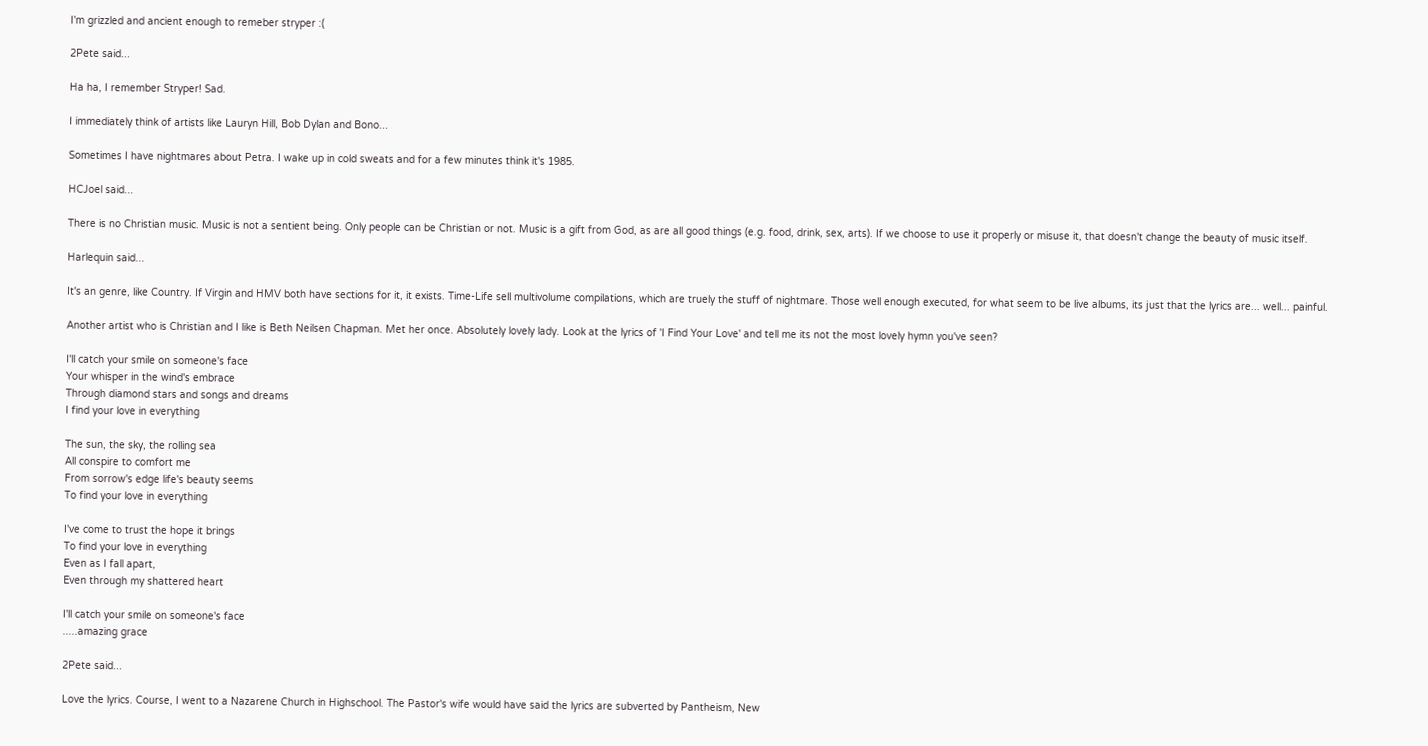I'm grizzled and ancient enough to remeber stryper :(

2Pete said...

Ha ha, I remember Stryper! Sad.

I immediately think of artists like Lauryn Hill, Bob Dylan and Bono...

Sometimes I have nightmares about Petra. I wake up in cold sweats and for a few minutes think it's 1985.

HCJoel said...

There is no Christian music. Music is not a sentient being. Only people can be Christian or not. Music is a gift from God, as are all good things (e.g. food, drink, sex, arts). If we choose to use it properly or misuse it, that doesn't change the beauty of music itself.

Harlequin said...

It's an genre, like Country. If Virgin and HMV both have sections for it, it exists. Time-Life sell multivolume compilations, which are truely the stuff of nightmare. Those well enough executed, for what seem to be live albums, its just that the lyrics are... well... painful.

Another artist who is Christian and I like is Beth Neilsen Chapman. Met her once. Absolutely lovely lady. Look at the lyrics of 'I Find Your Love' and tell me its not the most lovely hymn you've seen?

I'll catch your smile on someone's face
Your whisper in the wind's embrace
Through diamond stars and songs and dreams
I find your love in everything

The sun, the sky, the rolling sea
All conspire to comfort me
From sorrow's edge life's beauty seems
To find your love in everything

I've come to trust the hope it brings
To find your love in everything
Even as I fall apart,
Even through my shattered heart

I'll catch your smile on someone's face
.....amazing grace

2Pete said...

Love the lyrics. Course, I went to a Nazarene Church in Highschool. The Pastor's wife would have said the lyrics are subverted by Pantheism, New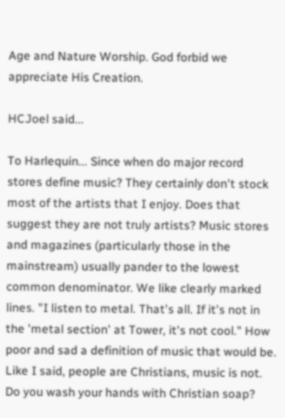Age and Nature Worship. God forbid we appreciate His Creation.

HCJoel said...

To Harlequin... Since when do major record stores define music? They certainly don't stock most of the artists that I enjoy. Does that suggest they are not truly artists? Music stores and magazines (particularly those in the mainstream) usually pander to the lowest common denominator. We like clearly marked lines. "I listen to metal. That's all. If it's not in the 'metal section' at Tower, it's not cool." How poor and sad a definition of music that would be.
Like I said, people are Christians, music is not. Do you wash your hands with Christian soap?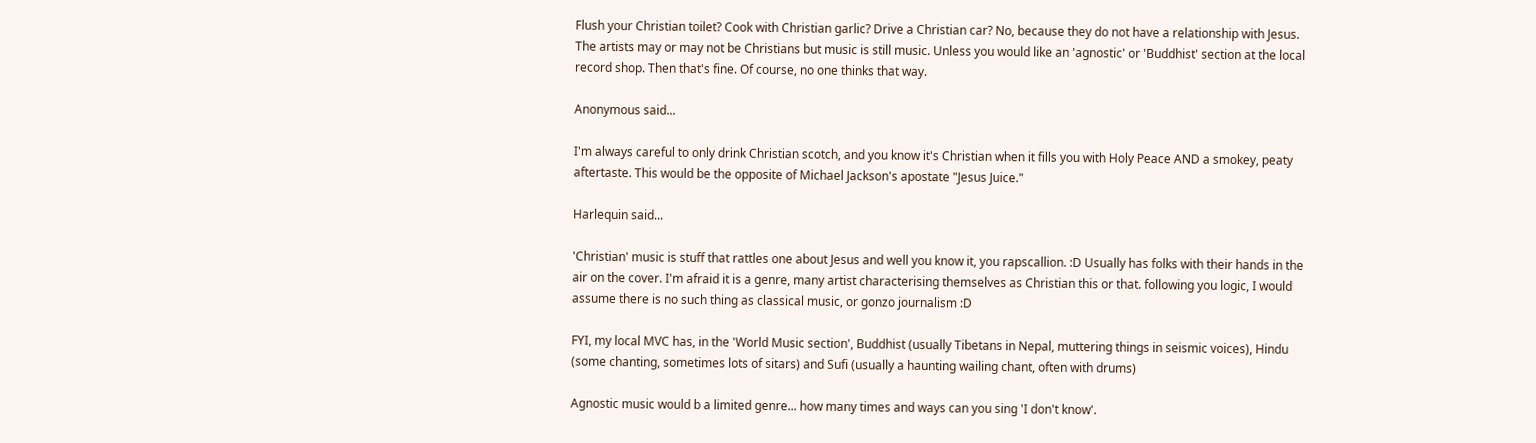Flush your Christian toilet? Cook with Christian garlic? Drive a Christian car? No, because they do not have a relationship with Jesus. The artists may or may not be Christians but music is still music. Unless you would like an 'agnostic' or 'Buddhist' section at the local record shop. Then that's fine. Of course, no one thinks that way.

Anonymous said...

I'm always careful to only drink Christian scotch, and you know it's Christian when it fills you with Holy Peace AND a smokey, peaty aftertaste. This would be the opposite of Michael Jackson's apostate "Jesus Juice."

Harlequin said...

'Christian' music is stuff that rattles one about Jesus and well you know it, you rapscallion. :D Usually has folks with their hands in the air on the cover. I'm afraid it is a genre, many artist characterising themselves as Christian this or that. following you logic, I would assume there is no such thing as classical music, or gonzo journalism :D

FYI, my local MVC has, in the 'World Music section', Buddhist (usually Tibetans in Nepal, muttering things in seismic voices), Hindu (some chanting, sometimes lots of sitars) and Sufi (usually a haunting wailing chant, often with drums)

Agnostic music would b a limited genre... how many times and ways can you sing 'I don't know'.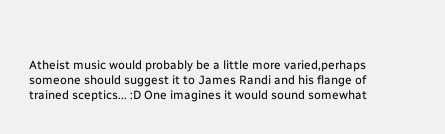Atheist music would probably be a little more varied,perhaps someone should suggest it to James Randi and his flange of trained sceptics... :D One imagines it would sound somewhat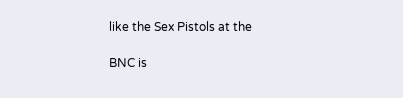like the Sex Pistols at the

BNC is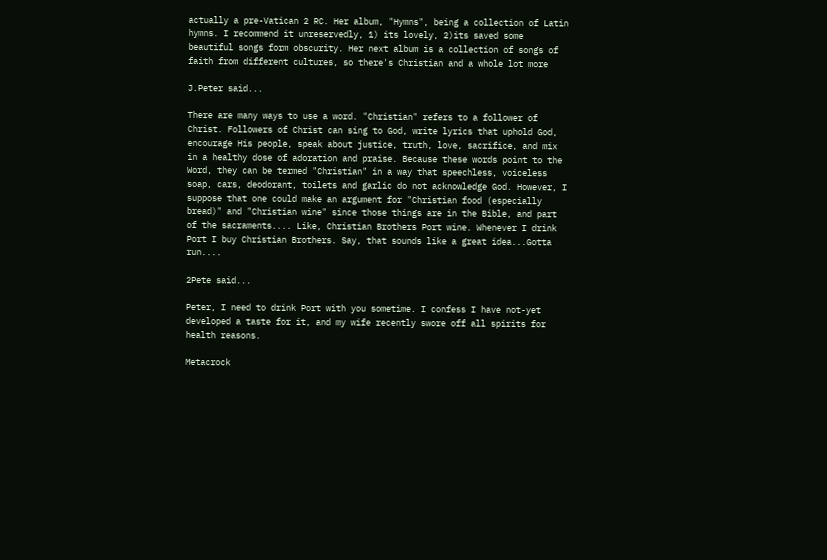actually a pre-Vatican 2 RC. Her album, "Hymns", being a collection of Latin hymns. I recommend it unreservedly, 1) its lovely, 2)its saved some beautiful songs form obscurity. Her next album is a collection of songs of faith from different cultures, so there's Christian and a whole lot more

J.Peter said...

There are many ways to use a word. "Christian" refers to a follower of Christ. Followers of Christ can sing to God, write lyrics that uphold God, encourage His people, speak about justice, truth, love, sacrifice, and mix in a healthy dose of adoration and praise. Because these words point to the Word, they can be termed "Christian" in a way that speechless, voiceless soap, cars, deodorant, toilets and garlic do not acknowledge God. However, I suppose that one could make an argument for "Christian food (especially bread)" and "Christian wine" since those things are in the Bible, and part of the sacraments.... Like, Christian Brothers Port wine. Whenever I drink Port I buy Christian Brothers. Say, that sounds like a great idea...Gotta run....

2Pete said...

Peter, I need to drink Port with you sometime. I confess I have not-yet developed a taste for it, and my wife recently swore off all spirits for health reasons.

Metacrock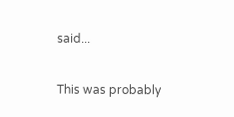said...

This was probably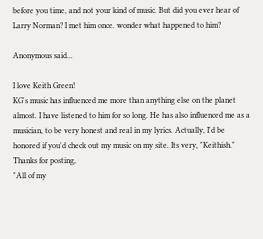before you time, and not your kind of music. But did you ever hear of Larry Norman? I met him once. wonder what happened to him?

Anonymous said...

I love Keith Green!
KG's music has influenced me more than anything else on the planet almost. I have listened to him for so long. He has also influenced me as a musician, to be very honest and real in my lyrics. Actually, I'd be honored if you'd check out my music on my site. Its very, "Keithish."
Thanks for posting,
"All of my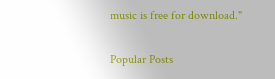music is free for download."

Popular Posts